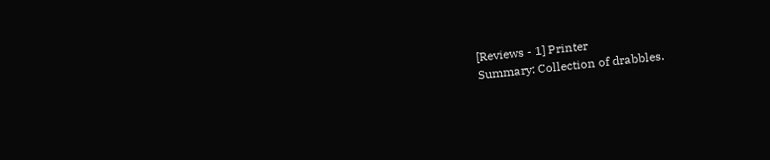[Reviews - 1] Printer
Summary: Collection of drabbles.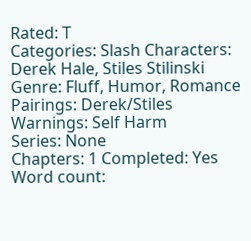Rated: T
Categories: Slash Characters: Derek Hale, Stiles Stilinski
Genre: Fluff, Humor, Romance
Pairings: Derek/Stiles
Warnings: Self Harm
Series: None
Chapters: 1 Completed: Yes
Word count: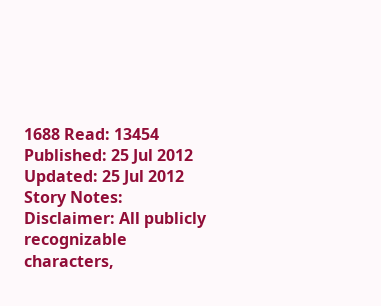1688 Read: 13454
Published: 25 Jul 2012 Updated: 25 Jul 2012
Story Notes:
Disclaimer: All publicly recognizable characters,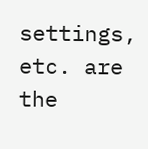settings, etc. are the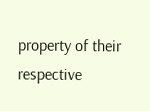property of their respective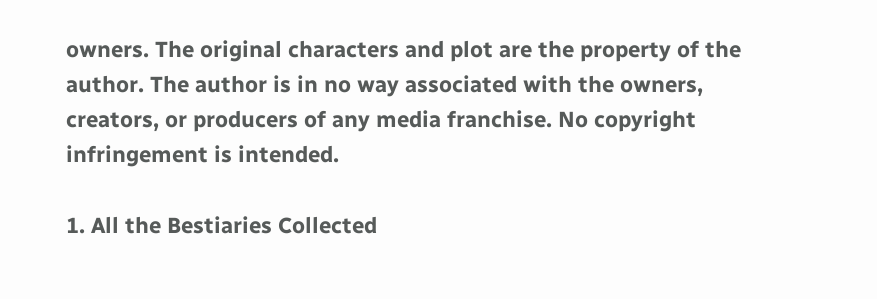owners. The original characters and plot are the property of the author. The author is in no way associated with the owners, creators, or producers of any media franchise. No copyright infringement is intended.

1. All the Bestiaries Collected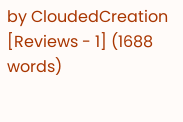by CloudedCreation [Reviews - 1] (1688 words)